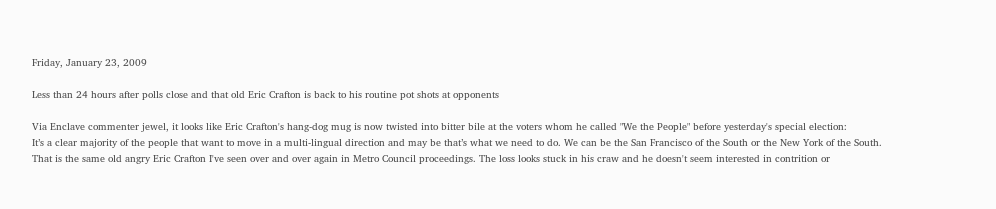Friday, January 23, 2009

Less than 24 hours after polls close and that old Eric Crafton is back to his routine pot shots at opponents

Via Enclave commenter jewel, it looks like Eric Crafton's hang-dog mug is now twisted into bitter bile at the voters whom he called "We the People" before yesterday's special election:
It’s a clear majority of the people that want to move in a multi-lingual direction and may be that’s what we need to do. We can be the San Francisco of the South or the New York of the South.
That is the same old angry Eric Crafton I've seen over and over again in Metro Council proceedings. The loss looks stuck in his craw and he doesn't seem interested in contrition or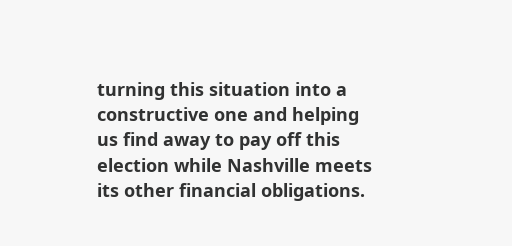turning this situation into a constructive one and helping us find away to pay off this election while Nashville meets its other financial obligations.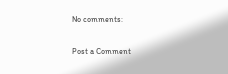No comments:

Post a Comment